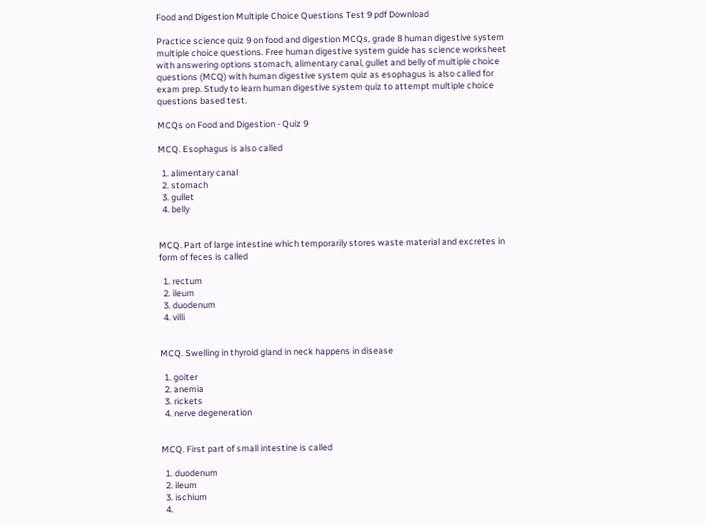Food and Digestion Multiple Choice Questions Test 9 pdf Download

Practice science quiz 9 on food and digestion MCQs, grade 8 human digestive system multiple choice questions. Free human digestive system guide has science worksheet with answering options stomach, alimentary canal, gullet and belly of multiple choice questions (MCQ) with human digestive system quiz as esophagus is also called for exam prep. Study to learn human digestive system quiz to attempt multiple choice questions based test.

MCQs on Food and Digestion - Quiz 9

MCQ. Esophagus is also called

  1. alimentary canal
  2. stomach
  3. gullet
  4. belly


MCQ. Part of large intestine which temporarily stores waste material and excretes in form of feces is called

  1. rectum
  2. ileum
  3. duodenum
  4. villi


MCQ. Swelling in thyroid gland in neck happens in disease

  1. goiter
  2. anemia
  3. rickets
  4. nerve degeneration


MCQ. First part of small intestine is called

  1. duodenum
  2. ileum
  3. ischium
  4.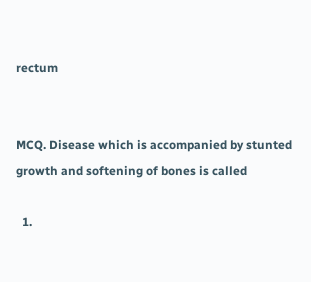rectum


MCQ. Disease which is accompanied by stunted growth and softening of bones is called

  1.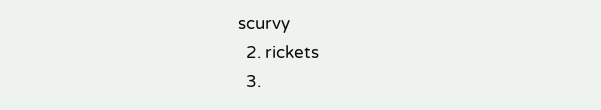scurvy
  2. rickets
  3.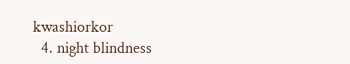kwashiorkor
  4. night blindness